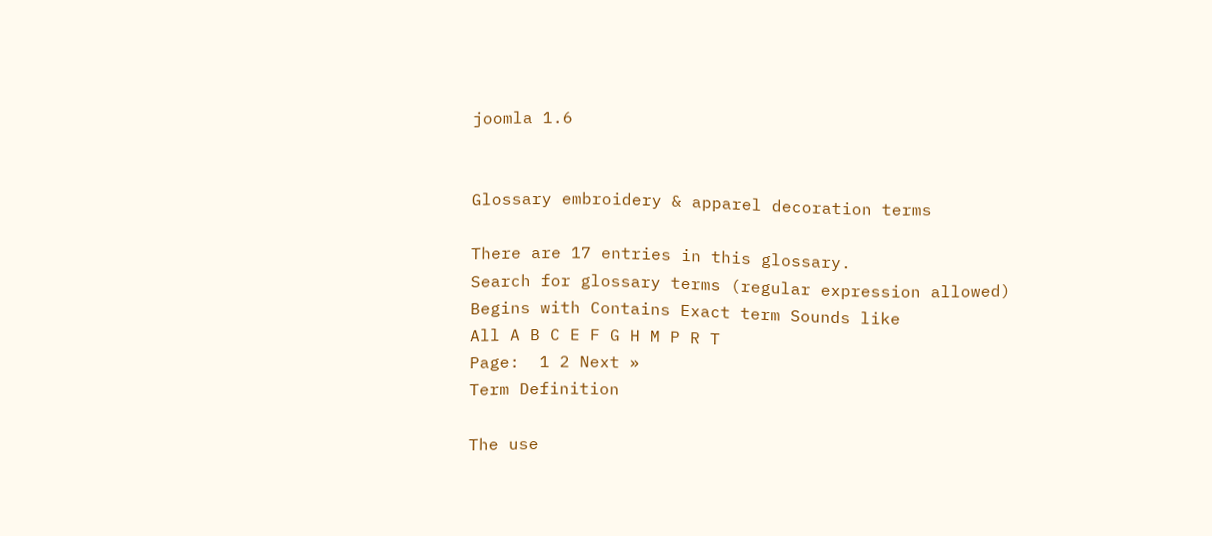joomla 1.6


Glossary embroidery & apparel decoration terms

There are 17 entries in this glossary.
Search for glossary terms (regular expression allowed)
Begins with Contains Exact term Sounds like
All A B C E F G H M P R T
Page:  1 2 Next »
Term Definition

The use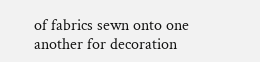of fabrics sewn onto one another for decoration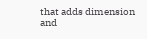that adds dimension and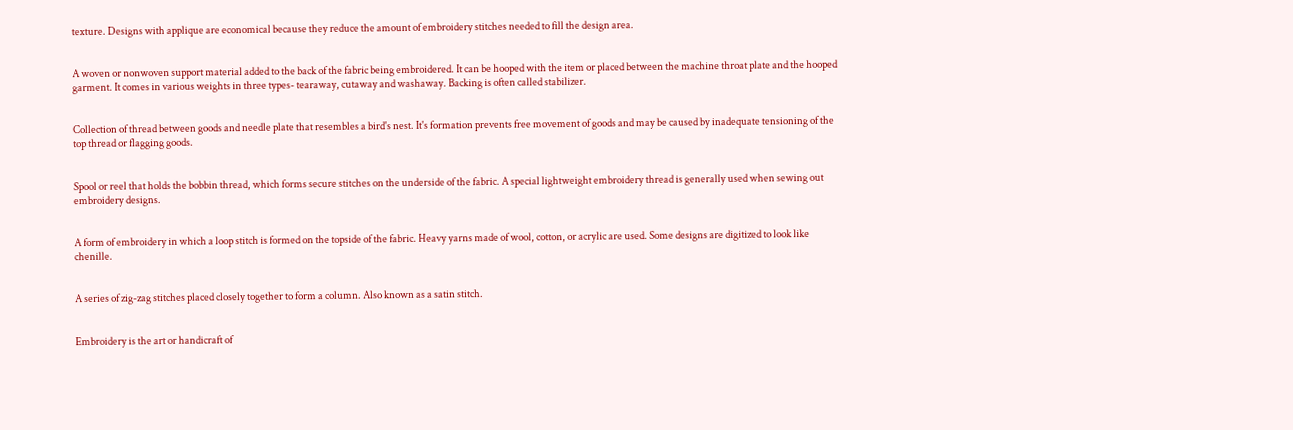texture. Designs with applique are economical because they reduce the amount of embroidery stitches needed to fill the design area.


A woven or nonwoven support material added to the back of the fabric being embroidered. It can be hooped with the item or placed between the machine throat plate and the hooped garment. It comes in various weights in three types- tearaway, cutaway and washaway. Backing is often called stabilizer.


Collection of thread between goods and needle plate that resembles a bird's nest. It's formation prevents free movement of goods and may be caused by inadequate tensioning of the top thread or flagging goods.


Spool or reel that holds the bobbin thread, which forms secure stitches on the underside of the fabric. A special lightweight embroidery thread is generally used when sewing out embroidery designs.


A form of embroidery in which a loop stitch is formed on the topside of the fabric. Heavy yarns made of wool, cotton, or acrylic are used. Some designs are digitized to look like chenille.


A series of zig-zag stitches placed closely together to form a column. Also known as a satin stitch.


Embroidery is the art or handicraft of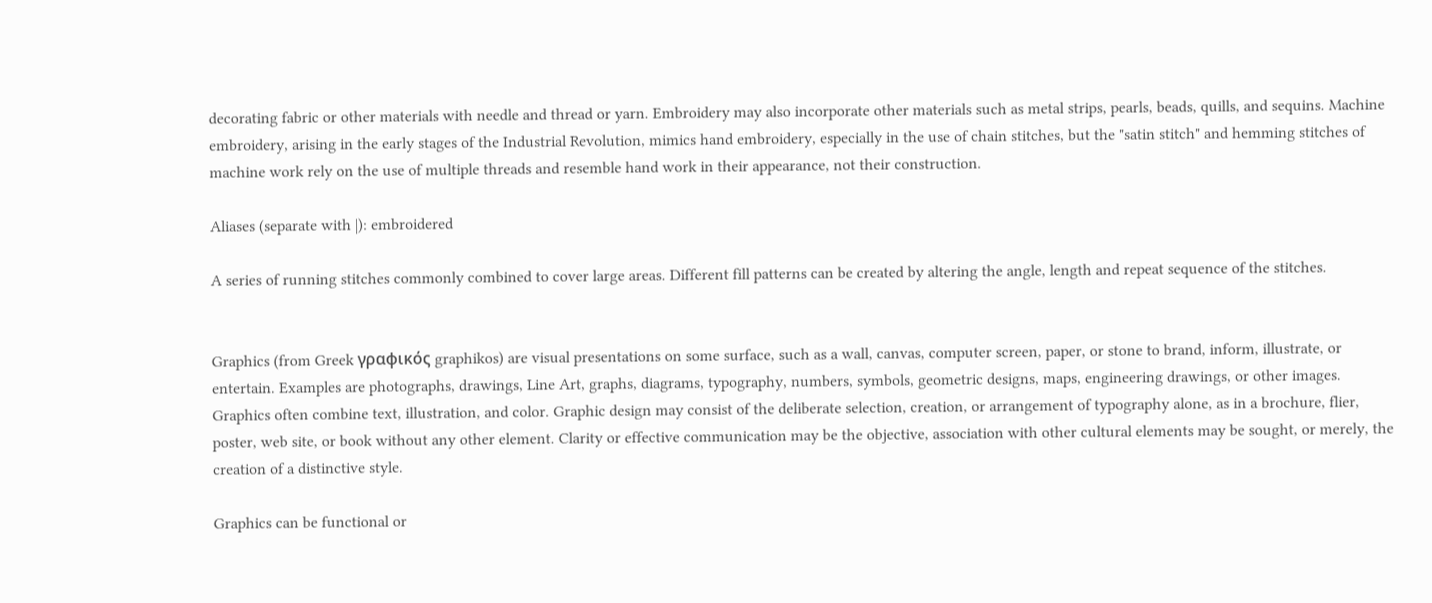decorating fabric or other materials with needle and thread or yarn. Embroidery may also incorporate other materials such as metal strips, pearls, beads, quills, and sequins. Machine embroidery, arising in the early stages of the Industrial Revolution, mimics hand embroidery, especially in the use of chain stitches, but the "satin stitch" and hemming stitches of machine work rely on the use of multiple threads and resemble hand work in their appearance, not their construction.

Aliases (separate with |): embroidered

A series of running stitches commonly combined to cover large areas. Different fill patterns can be created by altering the angle, length and repeat sequence of the stitches.


Graphics (from Greek γραφικός graphikos) are visual presentations on some surface, such as a wall, canvas, computer screen, paper, or stone to brand, inform, illustrate, or entertain. Examples are photographs, drawings, Line Art, graphs, diagrams, typography, numbers, symbols, geometric designs, maps, engineering drawings, or other images. Graphics often combine text, illustration, and color. Graphic design may consist of the deliberate selection, creation, or arrangement of typography alone, as in a brochure, flier, poster, web site, or book without any other element. Clarity or effective communication may be the objective, association with other cultural elements may be sought, or merely, the creation of a distinctive style.

Graphics can be functional or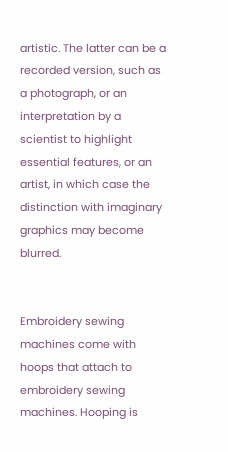artistic. The latter can be a recorded version, such as a photograph, or an interpretation by a scientist to highlight essential features, or an artist, in which case the distinction with imaginary graphics may become blurred.


Embroidery sewing machines come with hoops that attach to embroidery sewing machines. Hooping is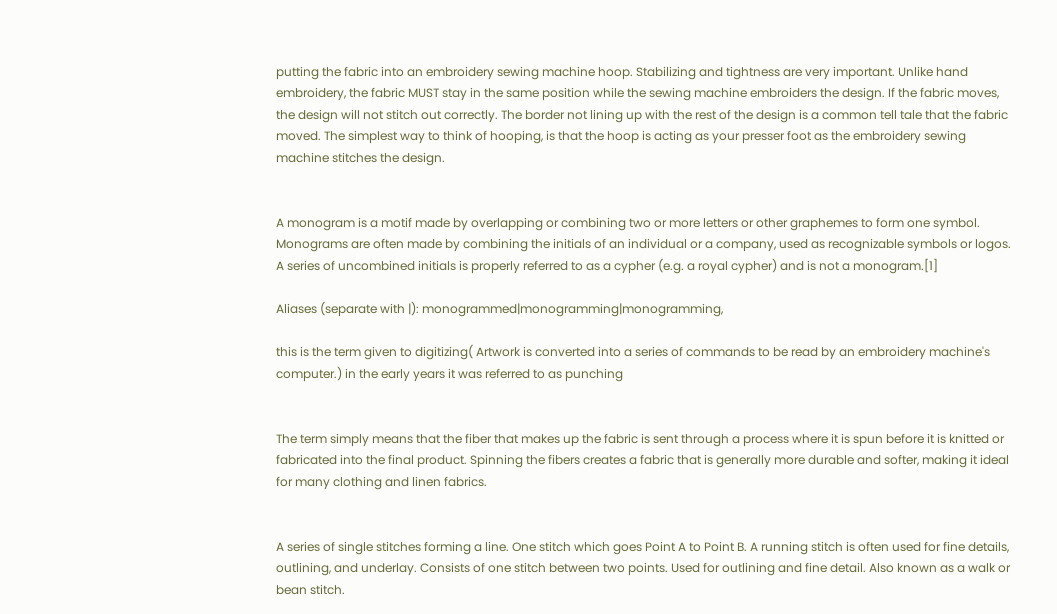putting the fabric into an embroidery sewing machine hoop. Stabilizing and tightness are very important. Unlike hand embroidery, the fabric MUST stay in the same position while the sewing machine embroiders the design. If the fabric moves, the design will not stitch out correctly. The border not lining up with the rest of the design is a common tell tale that the fabric moved. The simplest way to think of hooping, is that the hoop is acting as your presser foot as the embroidery sewing machine stitches the design.


A monogram is a motif made by overlapping or combining two or more letters or other graphemes to form one symbol. Monograms are often made by combining the initials of an individual or a company, used as recognizable symbols or logos. A series of uncombined initials is properly referred to as a cypher (e.g. a royal cypher) and is not a monogram.[1]

Aliases (separate with |): monogrammed|monogramming|monogramming,

this is the term given to digitizing( Artwork is converted into a series of commands to be read by an embroidery machine's computer.) in the early years it was referred to as punching


The term simply means that the fiber that makes up the fabric is sent through a process where it is spun before it is knitted or fabricated into the final product. Spinning the fibers creates a fabric that is generally more durable and softer, making it ideal for many clothing and linen fabrics.


A series of single stitches forming a line. One stitch which goes Point A to Point B. A running stitch is often used for fine details, outlining, and underlay. Consists of one stitch between two points. Used for outlining and fine detail. Also known as a walk or bean stitch.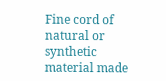Fine cord of natural or synthetic material made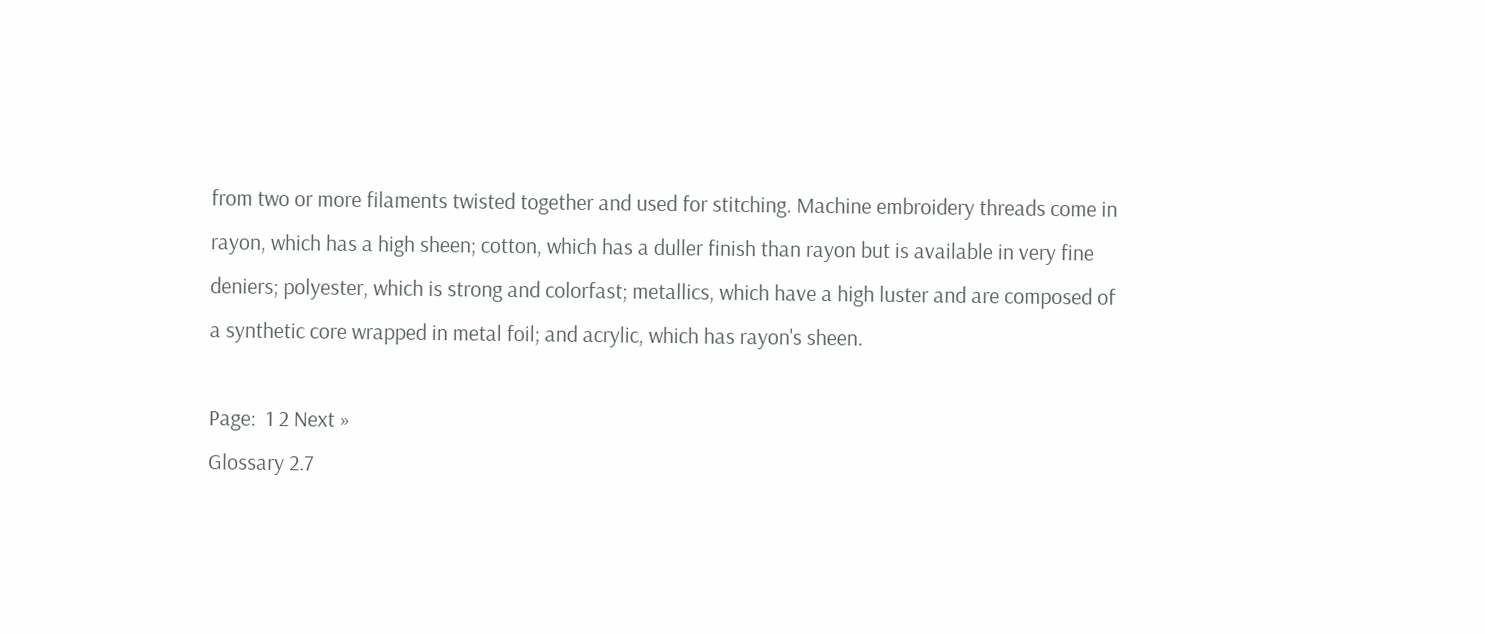from two or more filaments twisted together and used for stitching. Machine embroidery threads come in rayon, which has a high sheen; cotton, which has a duller finish than rayon but is available in very fine deniers; polyester, which is strong and colorfast; metallics, which have a high luster and are composed of a synthetic core wrapped in metal foil; and acrylic, which has rayon's sheen.

Page:  1 2 Next »
Glossary 2.7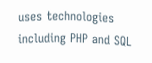uses technologies including PHP and SQL